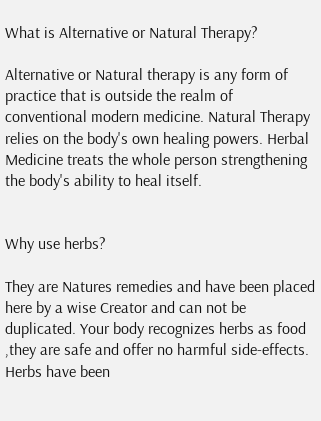What is Alternative or Natural Therapy?

Alternative or Natural therapy is any form of practice that is outside the realm of conventional modern medicine. Natural Therapy relies on the body's own healing powers. Herbal Medicine treats the whole person strengthening the body's ability to heal itself.


Why use herbs?

They are Natures remedies and have been placed here by a wise Creator and can not be duplicated. Your body recognizes herbs as food ,they are safe and offer no harmful side-effects. Herbs have been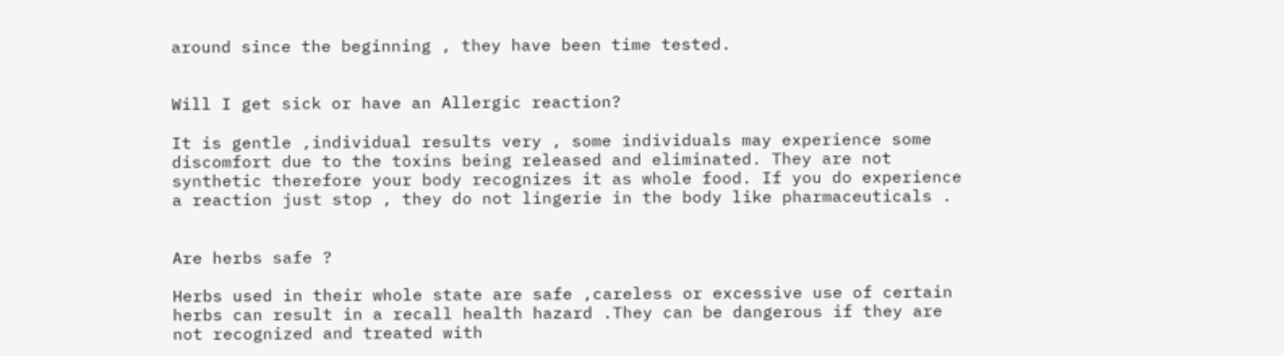around since the beginning , they have been time tested.


Will I get sick or have an Allergic reaction?

It is gentle ,individual results very , some individuals may experience some discomfort due to the toxins being released and eliminated. They are not synthetic therefore your body recognizes it as whole food. If you do experience a reaction just stop , they do not lingerie in the body like pharmaceuticals .


Are herbs safe ?

Herbs used in their whole state are safe ,careless or excessive use of certain herbs can result in a recall health hazard .They can be dangerous if they are not recognized and treated with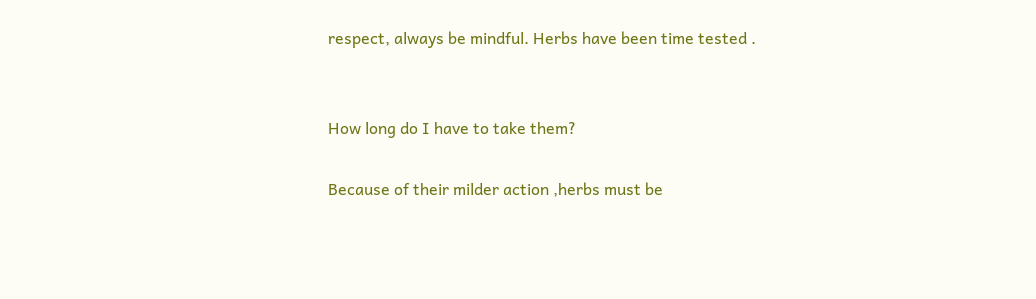respect, always be mindful. Herbs have been time tested .


How long do I have to take them?

Because of their milder action ,herbs must be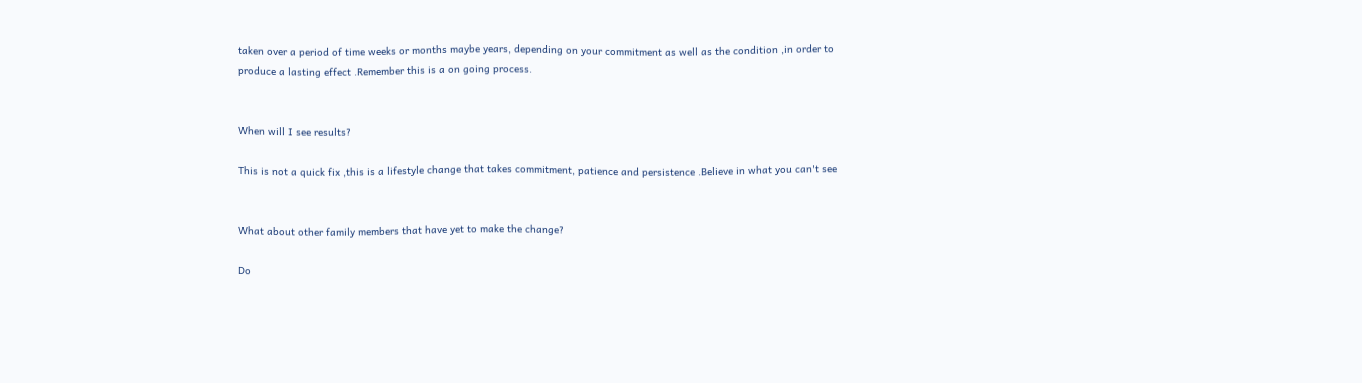taken over a period of time weeks or months maybe years, depending on your commitment as well as the condition ,in order to produce a lasting effect .Remember this is a on going process.


When will I see results?

This is not a quick fix ,this is a lifestyle change that takes commitment, patience and persistence .Believe in what you can't see


What about other family members that have yet to make the change?

Do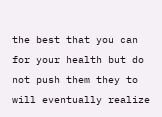the best that you can for your health but do not push them they to will eventually realize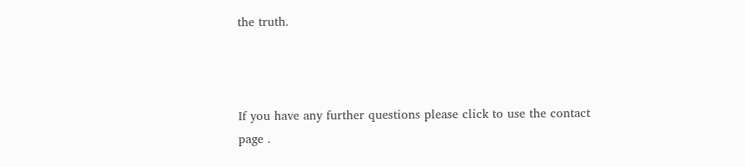the truth.



If you have any further questions please click to use the contact page .